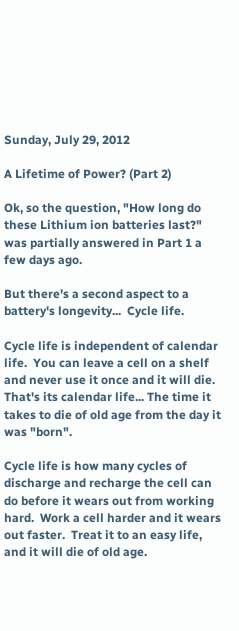Sunday, July 29, 2012

A Lifetime of Power? (Part 2)

Ok, so the question, "How long do these Lithium ion batteries last?" was partially answered in Part 1 a few days ago.

But there's a second aspect to a battery's longevity...  Cycle life.

Cycle life is independent of calendar life.  You can leave a cell on a shelf and never use it once and it will die.  That's its calendar life... The time it takes to die of old age from the day it was "born".

Cycle life is how many cycles of discharge and recharge the cell can do before it wears out from working hard.  Work a cell harder and it wears out faster.  Treat it to an easy life, and it will die of old age.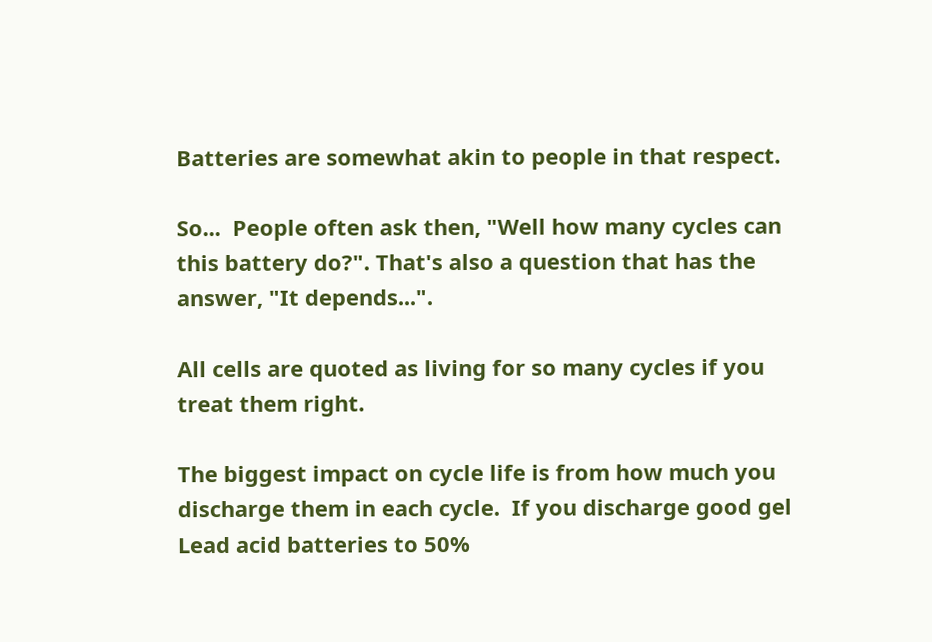Batteries are somewhat akin to people in that respect.

So...  People often ask then, "Well how many cycles can this battery do?". That's also a question that has the answer, "It depends...".

All cells are quoted as living for so many cycles if you treat them right.

The biggest impact on cycle life is from how much you discharge them in each cycle.  If you discharge good gel Lead acid batteries to 50%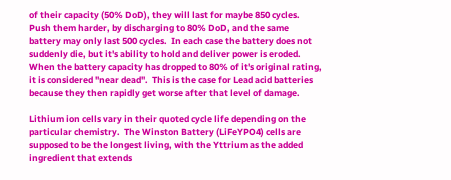of their capacity (50% DoD), they will last for maybe 850 cycles.  Push them harder, by discharging to 80% DoD, and the same battery may only last 500 cycles.  In each case the battery does not suddenly die, but it's ability to hold and deliver power is eroded.  When the battery capacity has dropped to 80% of it's original rating, it is considered "near dead".  This is the case for Lead acid batteries because they then rapidly get worse after that level of damage.

Lithium ion cells vary in their quoted cycle life depending on the particular chemistry.  The Winston Battery (LiFeYPO4) cells are supposed to be the longest living, with the Yttrium as the added ingredient that extends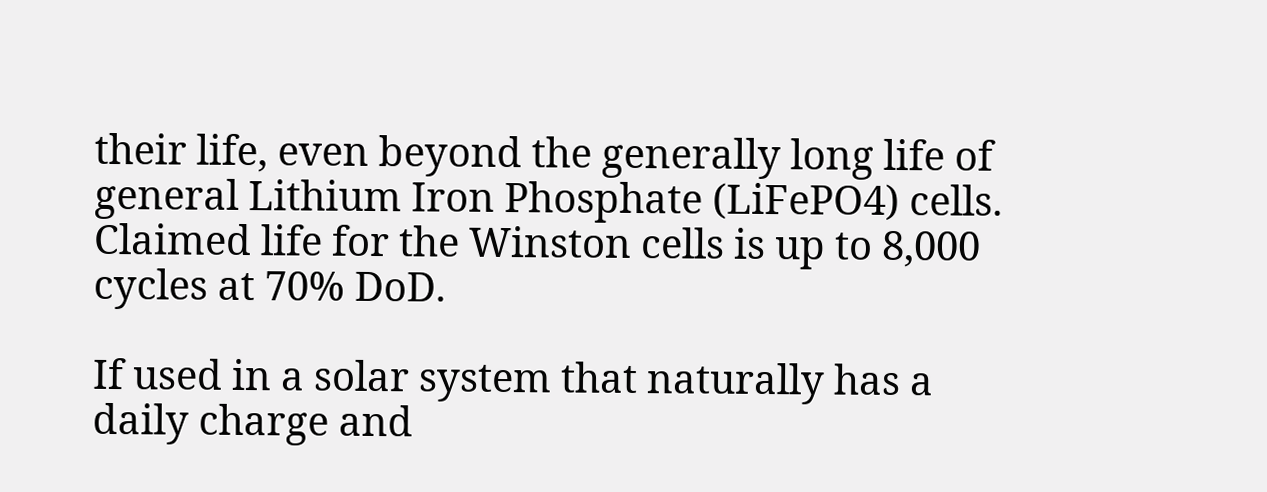their life, even beyond the generally long life of general Lithium Iron Phosphate (LiFePO4) cells.  Claimed life for the Winston cells is up to 8,000 cycles at 70% DoD.

If used in a solar system that naturally has a daily charge and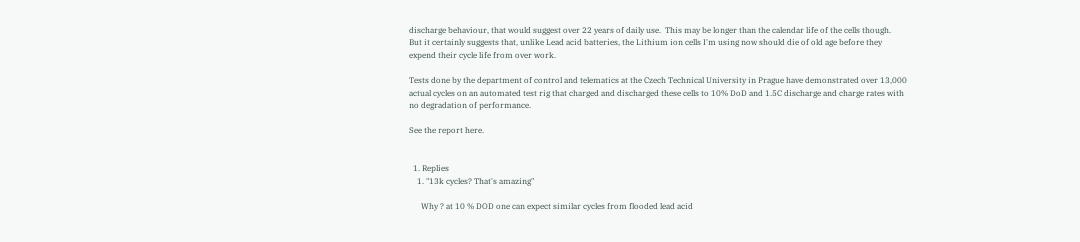discharge behaviour, that would suggest over 22 years of daily use.  This may be longer than the calendar life of the cells though.  But it certainly suggests that, unlike Lead acid batteries, the Lithium ion cells I'm using now should die of old age before they expend their cycle life from over work.

Tests done by the department of control and telematics at the Czech Technical University in Prague have demonstrated over 13,000 actual cycles on an automated test rig that charged and discharged these cells to 10% DoD and 1.5C discharge and charge rates with no degradation of performance.

See the report here.


  1. Replies
    1. "13k cycles? That's amazing"

      Why ? at 10 % DOD one can expect similar cycles from flooded lead acid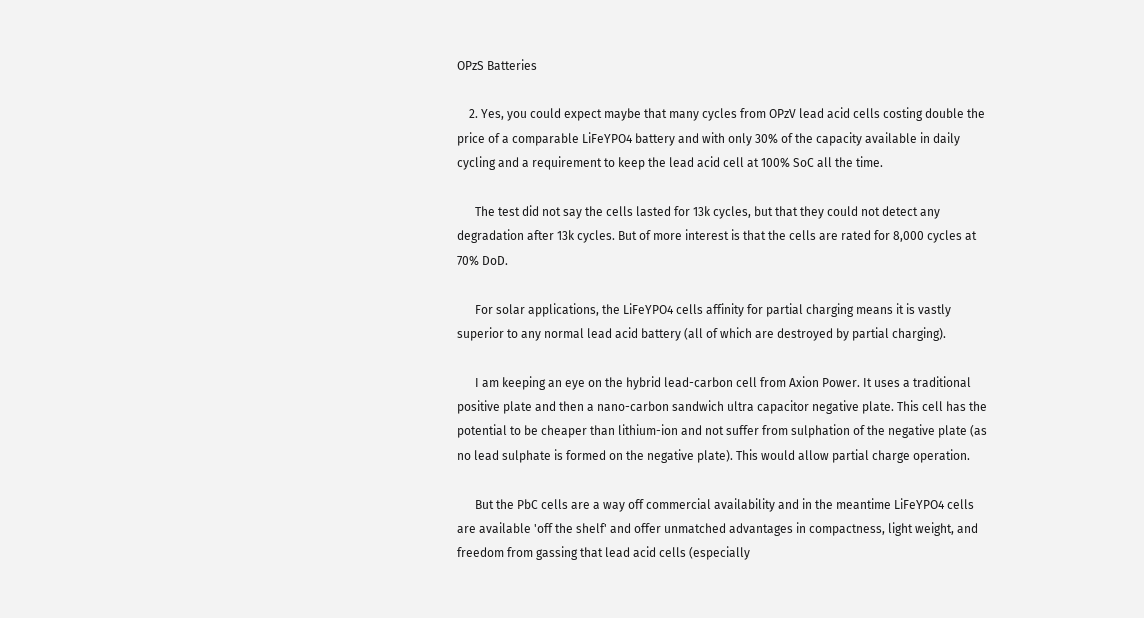OPzS Batteries

    2. Yes, you could expect maybe that many cycles from OPzV lead acid cells costing double the price of a comparable LiFeYPO4 battery and with only 30% of the capacity available in daily cycling and a requirement to keep the lead acid cell at 100% SoC all the time.

      The test did not say the cells lasted for 13k cycles, but that they could not detect any degradation after 13k cycles. But of more interest is that the cells are rated for 8,000 cycles at 70% DoD.

      For solar applications, the LiFeYPO4 cells affinity for partial charging means it is vastly superior to any normal lead acid battery (all of which are destroyed by partial charging).

      I am keeping an eye on the hybrid lead-carbon cell from Axion Power. It uses a traditional positive plate and then a nano-carbon sandwich ultra capacitor negative plate. This cell has the potential to be cheaper than lithium-ion and not suffer from sulphation of the negative plate (as no lead sulphate is formed on the negative plate). This would allow partial charge operation.

      But the PbC cells are a way off commercial availability and in the meantime LiFeYPO4 cells are available 'off the shelf' and offer unmatched advantages in compactness, light weight, and freedom from gassing that lead acid cells (especially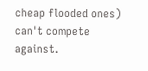cheap flooded ones) can't compete against.